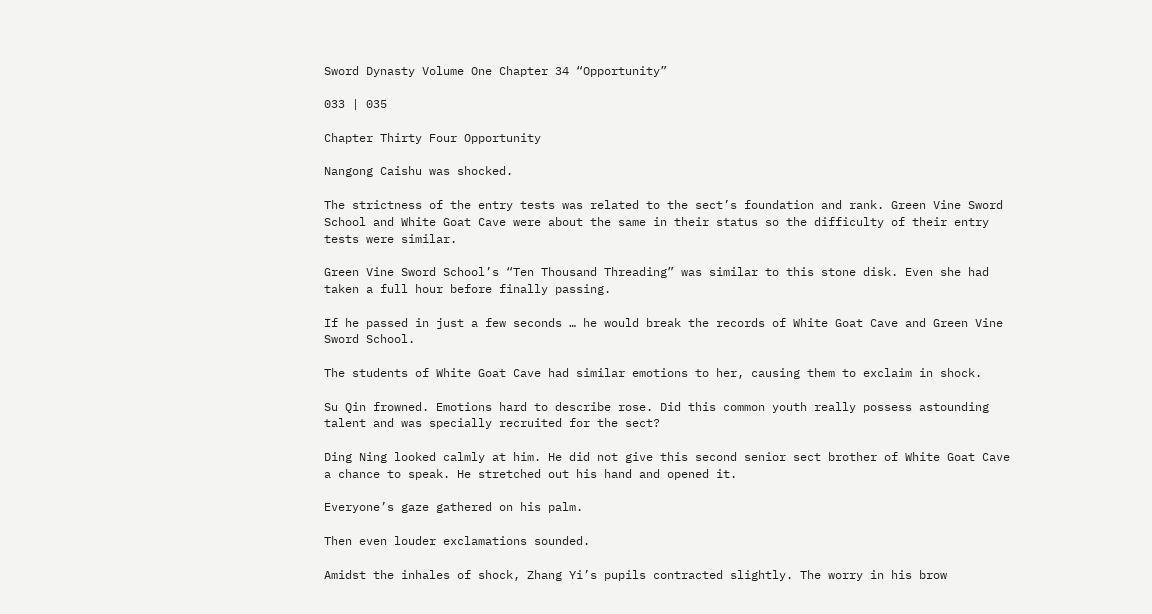Sword Dynasty Volume One Chapter 34 “Opportunity”

033 | 035

Chapter Thirty Four Opportunity

Nangong Caishu was shocked.

The strictness of the entry tests was related to the sect’s foundation and rank. Green Vine Sword School and White Goat Cave were about the same in their status so the difficulty of their entry tests were similar.

Green Vine Sword School’s “Ten Thousand Threading” was similar to this stone disk. Even she had taken a full hour before finally passing.

If he passed in just a few seconds … he would break the records of White Goat Cave and Green Vine Sword School.

The students of White Goat Cave had similar emotions to her, causing them to exclaim in shock.

Su Qin frowned. Emotions hard to describe rose. Did this common youth really possess astounding talent and was specially recruited for the sect?

Ding Ning looked calmly at him. He did not give this second senior sect brother of White Goat Cave a chance to speak. He stretched out his hand and opened it.

Everyone’s gaze gathered on his palm.

Then even louder exclamations sounded.

Amidst the inhales of shock, Zhang Yi’s pupils contracted slightly. The worry in his brow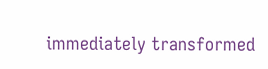immediately transformed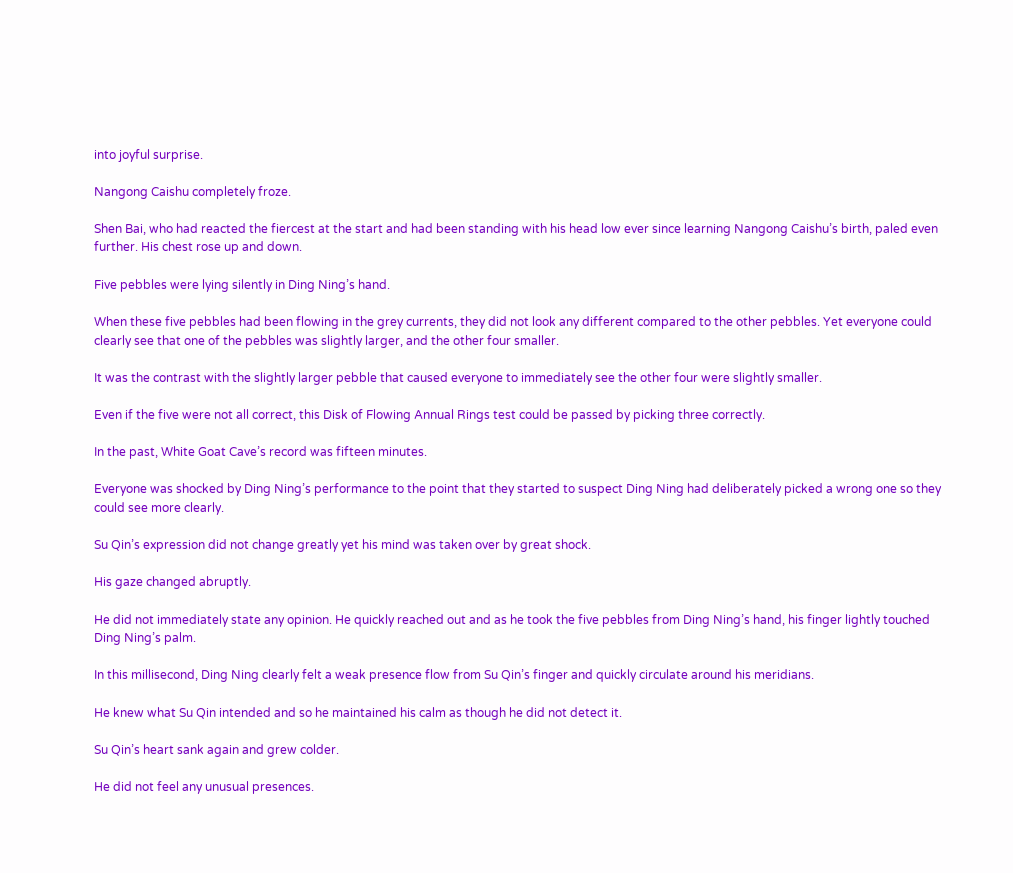into joyful surprise.

Nangong Caishu completely froze.

Shen Bai, who had reacted the fiercest at the start and had been standing with his head low ever since learning Nangong Caishu’s birth, paled even further. His chest rose up and down.

Five pebbles were lying silently in Ding Ning’s hand.

When these five pebbles had been flowing in the grey currents, they did not look any different compared to the other pebbles. Yet everyone could clearly see that one of the pebbles was slightly larger, and the other four smaller.

It was the contrast with the slightly larger pebble that caused everyone to immediately see the other four were slightly smaller.

Even if the five were not all correct, this Disk of Flowing Annual Rings test could be passed by picking three correctly.

In the past, White Goat Cave’s record was fifteen minutes.

Everyone was shocked by Ding Ning’s performance to the point that they started to suspect Ding Ning had deliberately picked a wrong one so they could see more clearly.

Su Qin’s expression did not change greatly yet his mind was taken over by great shock.

His gaze changed abruptly.

He did not immediately state any opinion. He quickly reached out and as he took the five pebbles from Ding Ning’s hand, his finger lightly touched Ding Ning’s palm.

In this millisecond, Ding Ning clearly felt a weak presence flow from Su Qin’s finger and quickly circulate around his meridians.

He knew what Su Qin intended and so he maintained his calm as though he did not detect it.

Su Qin’s heart sank again and grew colder.

He did not feel any unusual presences.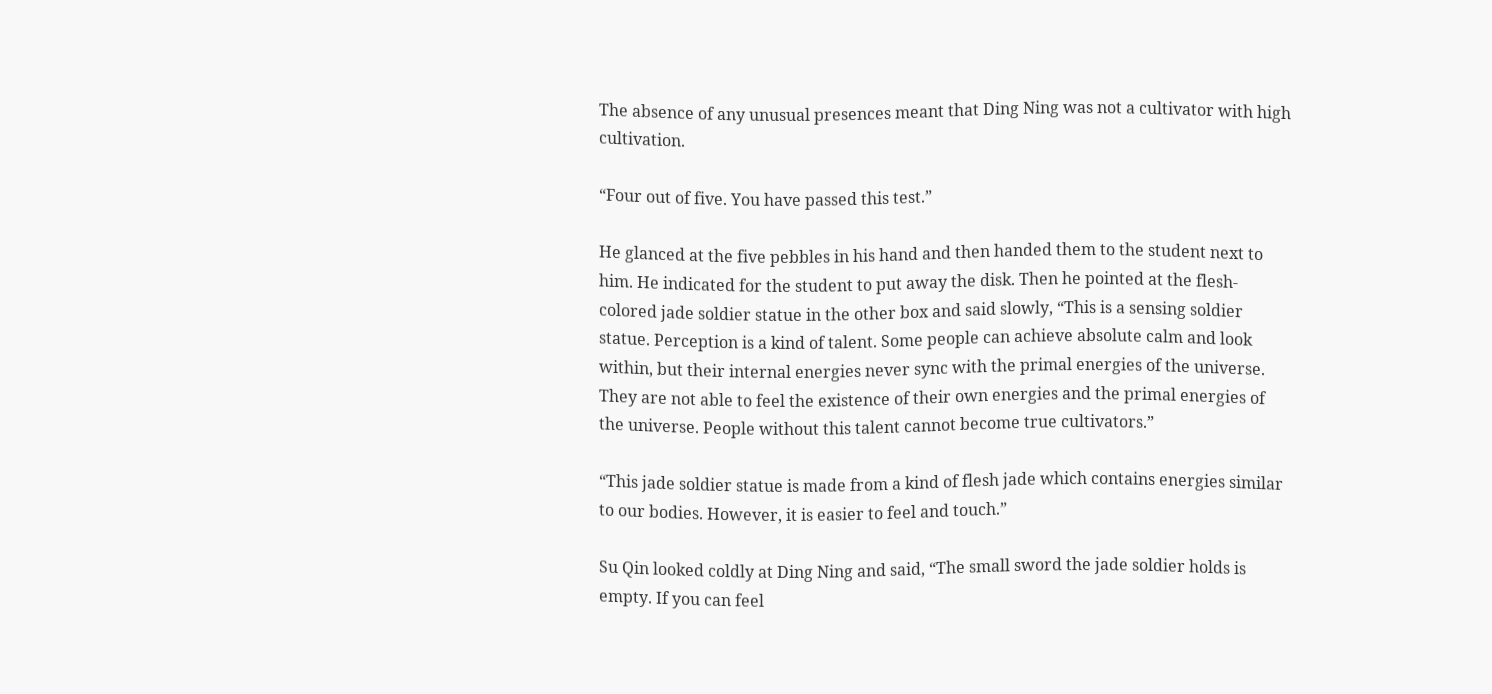The absence of any unusual presences meant that Ding Ning was not a cultivator with high cultivation.

“Four out of five. You have passed this test.”

He glanced at the five pebbles in his hand and then handed them to the student next to him. He indicated for the student to put away the disk. Then he pointed at the flesh-colored jade soldier statue in the other box and said slowly, “This is a sensing soldier statue. Perception is a kind of talent. Some people can achieve absolute calm and look within, but their internal energies never sync with the primal energies of the universe. They are not able to feel the existence of their own energies and the primal energies of the universe. People without this talent cannot become true cultivators.”

“This jade soldier statue is made from a kind of flesh jade which contains energies similar to our bodies. However, it is easier to feel and touch.”

Su Qin looked coldly at Ding Ning and said, “The small sword the jade soldier holds is empty. If you can feel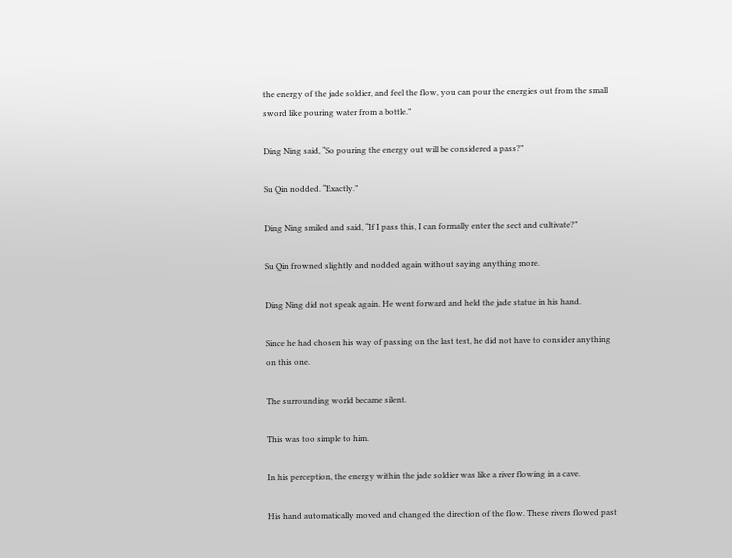the energy of the jade soldier, and feel the flow, you can pour the energies out from the small sword like pouring water from a bottle.”

Ding Ning said, “So pouring the energy out will be considered a pass?”

Su Qin nodded. “Exactly.”

Ding Ning smiled and said, “If I pass this, I can formally enter the sect and cultivate?”

Su Qin frowned slightly and nodded again without saying anything more.

Ding Ning did not speak again. He went forward and held the jade statue in his hand.

Since he had chosen his way of passing on the last test, he did not have to consider anything on this one.

The surrounding world became silent.

This was too simple to him.

In his perception, the energy within the jade soldier was like a river flowing in a cave.

His hand automatically moved and changed the direction of the flow. These rivers flowed past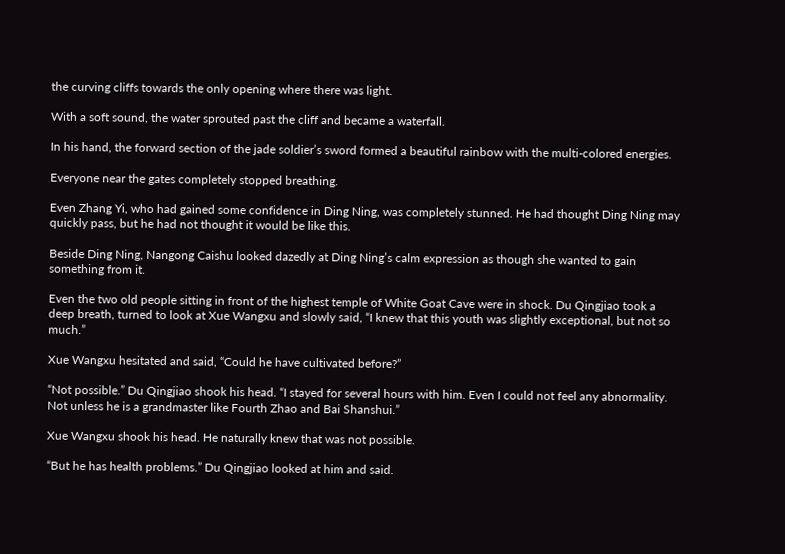the curving cliffs towards the only opening where there was light.

With a soft sound, the water sprouted past the cliff and became a waterfall.

In his hand, the forward section of the jade soldier’s sword formed a beautiful rainbow with the multi-colored energies.

Everyone near the gates completely stopped breathing.

Even Zhang Yi, who had gained some confidence in Ding Ning, was completely stunned. He had thought Ding Ning may quickly pass, but he had not thought it would be like this.

Beside Ding Ning, Nangong Caishu looked dazedly at Ding Ning’s calm expression as though she wanted to gain something from it.

Even the two old people sitting in front of the highest temple of White Goat Cave were in shock. Du Qingjiao took a deep breath, turned to look at Xue Wangxu and slowly said, “I knew that this youth was slightly exceptional, but not so much.”

Xue Wangxu hesitated and said, “Could he have cultivated before?”

“Not possible.” Du Qingjiao shook his head. “I stayed for several hours with him. Even I could not feel any abnormality. Not unless he is a grandmaster like Fourth Zhao and Bai Shanshui.”

Xue Wangxu shook his head. He naturally knew that was not possible.

“But he has health problems.” Du Qingjiao looked at him and said.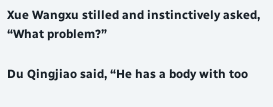Xue Wangxu stilled and instinctively asked, “What problem?”

Du Qingjiao said, “He has a body with too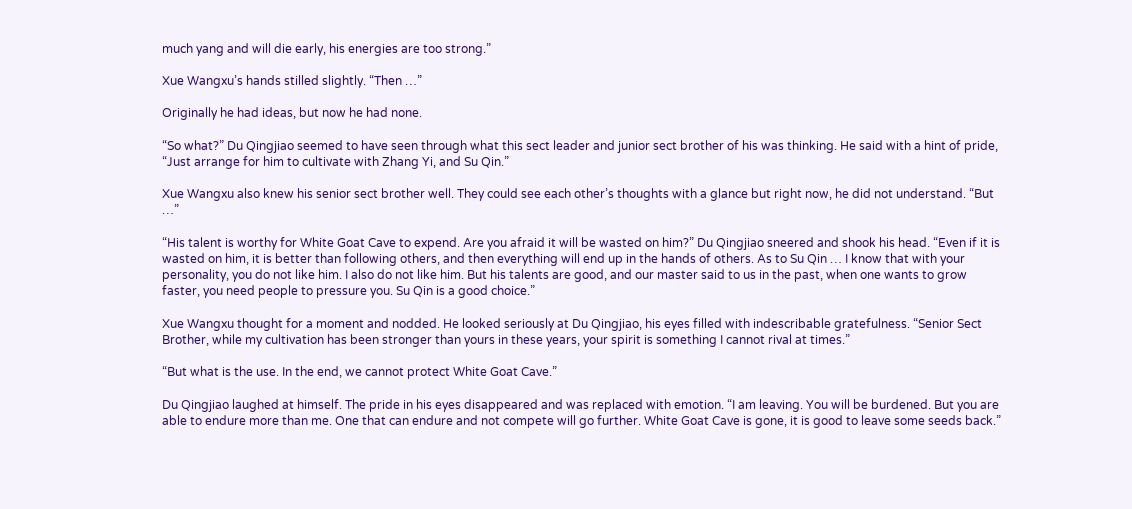much yang and will die early, his energies are too strong.”

Xue Wangxu’s hands stilled slightly. “Then …”

Originally he had ideas, but now he had none.

“So what?” Du Qingjiao seemed to have seen through what this sect leader and junior sect brother of his was thinking. He said with a hint of pride, “Just arrange for him to cultivate with Zhang Yi, and Su Qin.”

Xue Wangxu also knew his senior sect brother well. They could see each other’s thoughts with a glance but right now, he did not understand. “But …”

“His talent is worthy for White Goat Cave to expend. Are you afraid it will be wasted on him?” Du Qingjiao sneered and shook his head. “Even if it is wasted on him, it is better than following others, and then everything will end up in the hands of others. As to Su Qin … I know that with your personality, you do not like him. I also do not like him. But his talents are good, and our master said to us in the past, when one wants to grow faster, you need people to pressure you. Su Qin is a good choice.”

Xue Wangxu thought for a moment and nodded. He looked seriously at Du Qingjiao, his eyes filled with indescribable gratefulness. “Senior Sect Brother, while my cultivation has been stronger than yours in these years, your spirit is something I cannot rival at times.”

“But what is the use. In the end, we cannot protect White Goat Cave.”

Du Qingjiao laughed at himself. The pride in his eyes disappeared and was replaced with emotion. “I am leaving. You will be burdened. But you are able to endure more than me. One that can endure and not compete will go further. White Goat Cave is gone, it is good to leave some seeds back.”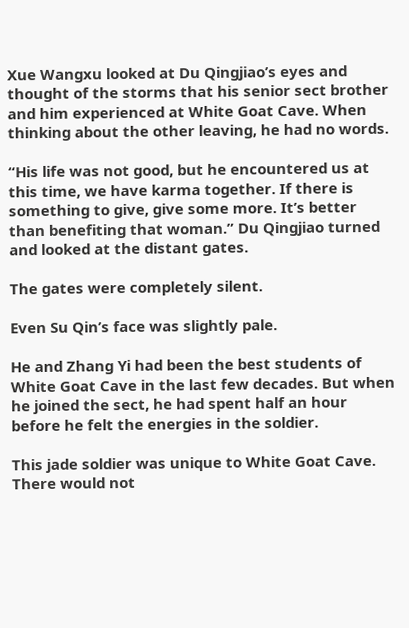Xue Wangxu looked at Du Qingjiao’s eyes and thought of the storms that his senior sect brother and him experienced at White Goat Cave. When thinking about the other leaving, he had no words.

“His life was not good, but he encountered us at this time, we have karma together. If there is something to give, give some more. It’s better than benefiting that woman.” Du Qingjiao turned and looked at the distant gates.

The gates were completely silent.

Even Su Qin’s face was slightly pale.

He and Zhang Yi had been the best students of White Goat Cave in the last few decades. But when he joined the sect, he had spent half an hour before he felt the energies in the soldier.

This jade soldier was unique to White Goat Cave. There would not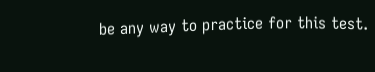be any way to practice for this test.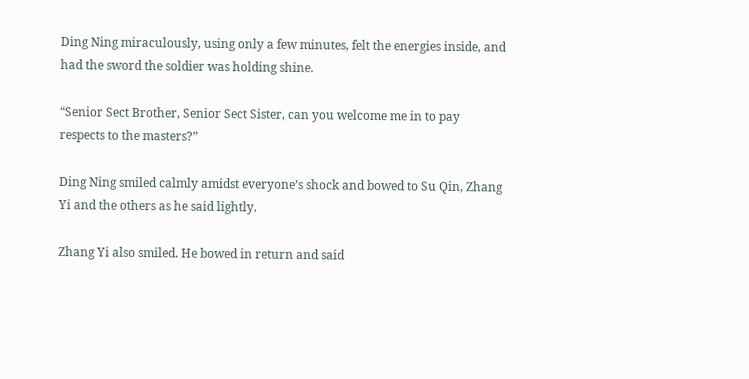Ding Ning miraculously, using only a few minutes, felt the energies inside, and had the sword the soldier was holding shine.

“Senior Sect Brother, Senior Sect Sister, can you welcome me in to pay respects to the masters?”

Ding Ning smiled calmly amidst everyone’s shock and bowed to Su Qin, Zhang Yi and the others as he said lightly.

Zhang Yi also smiled. He bowed in return and said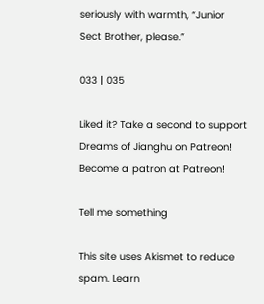seriously with warmth, “Junior Sect Brother, please.”

033 | 035

Liked it? Take a second to support Dreams of Jianghu on Patreon!
Become a patron at Patreon!

Tell me something

This site uses Akismet to reduce spam. Learn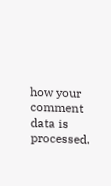how your comment data is processed.